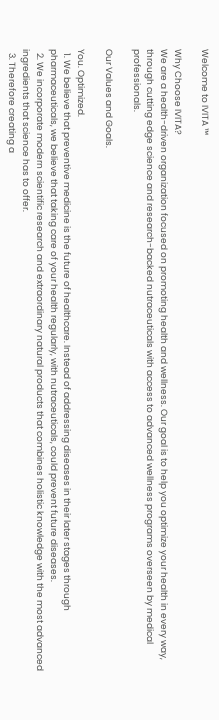Welcome to IVITA ™

Why Choose IVITA?
We are a health-driven organization focused on promoting health and wellness. Our goal is to help you optimize your health in every way, through cutting edge science and research-backed nutraceuticals with access to advanced wellness programs overseen by medical professionals.

Our Values and Goals.

You. Optimized.
  1. We believe that preventive medicine is the future of healthcare. Instead of addressing diseases in their later stages through pharmaceuticals, we believe that taking care of your health regularly, with nutraceuticals, could prevent future diseases.
  2. We incorporate modern scientific research and extraordinary natural products that combines holistic knowledge with the most advanced ingredients that science has to offer.
  3. Therefore creating a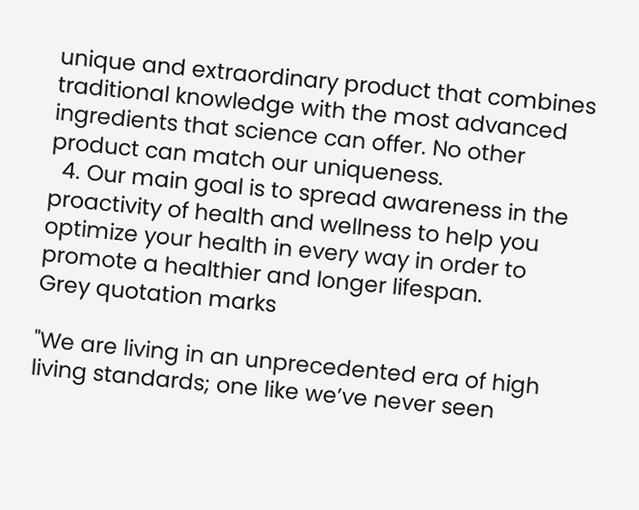unique and extraordinary product that combines traditional knowledge with the most advanced ingredients that science can offer. No other product can match our uniqueness.
  4. Our main goal is to spread awareness in the proactivity of health and wellness to help you optimize your health in every way in order to promote a healthier and longer lifespan.
Grey quotation marks

"We are living in an unprecedented era of high living standards; one like we’ve never seen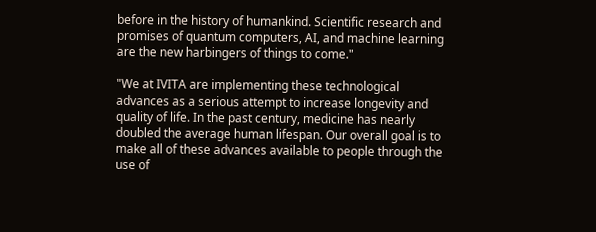before in the history of humankind. Scientific research and promises of quantum computers, AI, and machine learning are the new harbingers of things to come."

"We at IVITA are implementing these technological advances as a serious attempt to increase longevity and quality of life. In the past century, medicine has nearly doubled the average human lifespan. Our overall goal is to make all of these advances available to people through the use of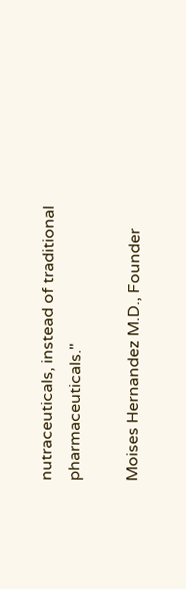nutraceuticals, instead of traditional pharmaceuticals."

Moises Hernandez M.D., Founder